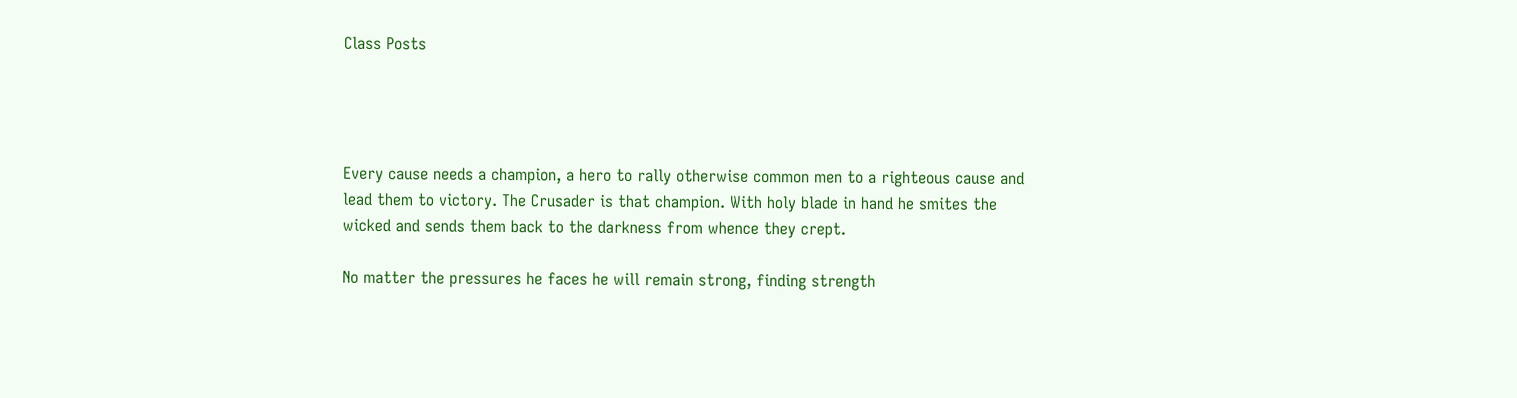Class Posts




Every cause needs a champion, a hero to rally otherwise common men to a righteous cause and lead them to victory. The Crusader is that champion. With holy blade in hand he smites the wicked and sends them back to the darkness from whence they crept.

No matter the pressures he faces he will remain strong, finding strength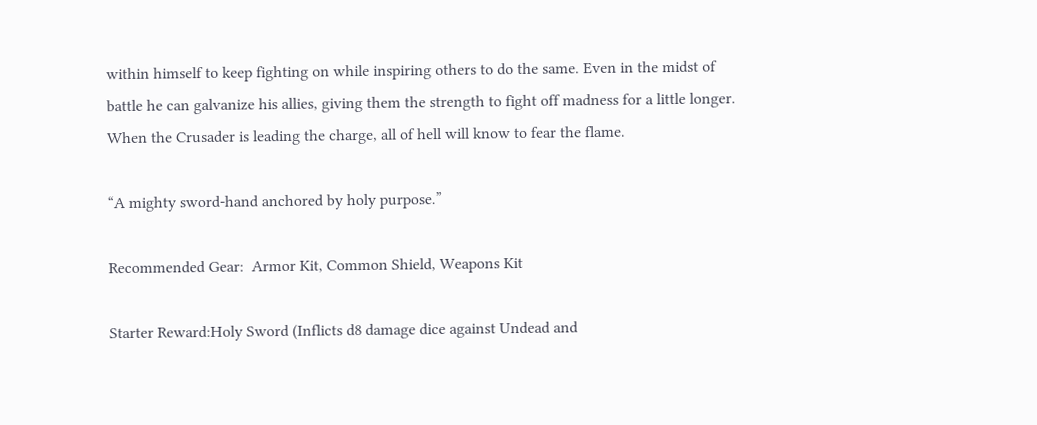within himself to keep fighting on while inspiring others to do the same. Even in the midst of battle he can galvanize his allies, giving them the strength to fight off madness for a little longer. When the Crusader is leading the charge, all of hell will know to fear the flame.

“A mighty sword-hand anchored by holy purpose.”

Recommended Gear:  Armor Kit, Common Shield, Weapons Kit

Starter Reward:Holy Sword (Inflicts d8 damage dice against Undead and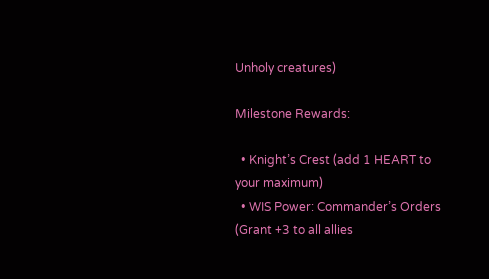Unholy creatures)

Milestone Rewards:

  • Knight’s Crest (add 1 HEART to your maximum)
  • WIS Power: Commander’s Orders (Grant +3 to all allies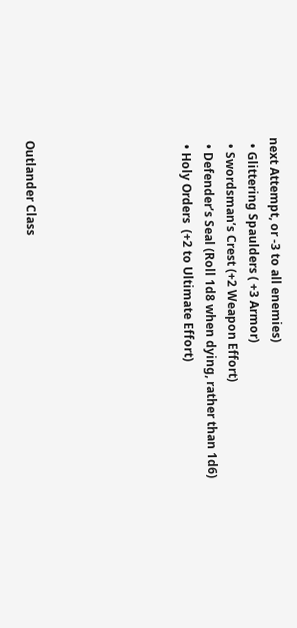next Attempt, or -3 to all enemies)
  • Glittering Spaulders ( +3 Armor)
  • Swordsman’s Crest (+2 Weapon Effort)
  • Defender’s Seal (Roll 1d8 when dying, rather than 1d6)
  • Holy Orders  (+2 to Ultimate Effort)






Outlander Class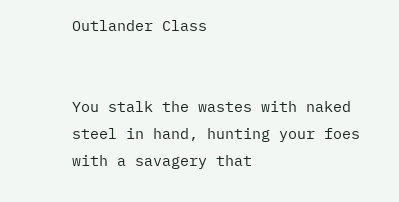Outlander Class


You stalk the wastes with naked steel in hand, hunting your foes with a savagery that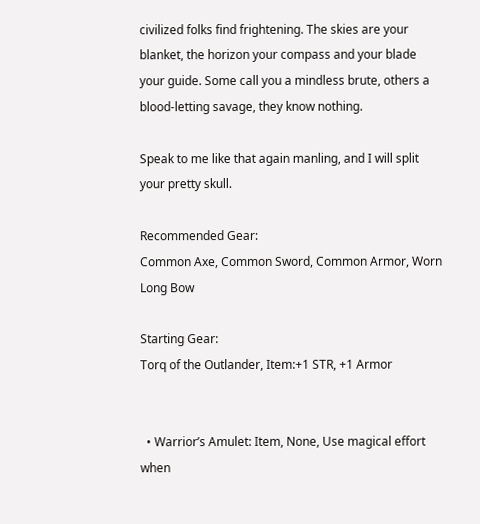civilized folks find frightening. The skies are your blanket, the horizon your compass and your blade your guide. Some call you a mindless brute, others a blood-letting savage, they know nothing.

Speak to me like that again manling, and I will split your pretty skull.

Recommended Gear:
Common Axe, Common Sword, Common Armor, Worn Long Bow

Starting Gear:
Torq of the Outlander, Item:+1 STR, +1 Armor


  • Warrior’s Amulet: Item, None, Use magical effort when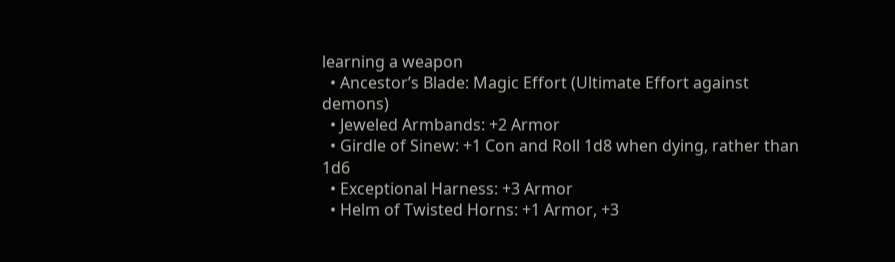learning a weapon
  • Ancestor’s Blade: Magic Effort (Ultimate Effort against demons)
  • Jeweled Armbands: +2 Armor
  • Girdle of Sinew: +1 Con and Roll 1d8 when dying, rather than 1d6
  • Exceptional Harness: +3 Armor
  • Helm of Twisted Horns: +1 Armor, +3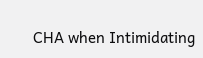CHA when Intimidating